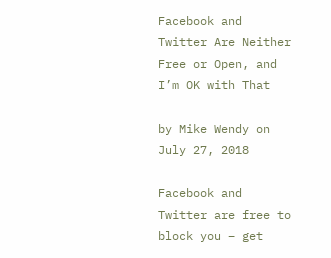Facebook and Twitter Are Neither Free or Open, and I’m OK with That

by Mike Wendy on July 27, 2018

Facebook and Twitter are free to block you – get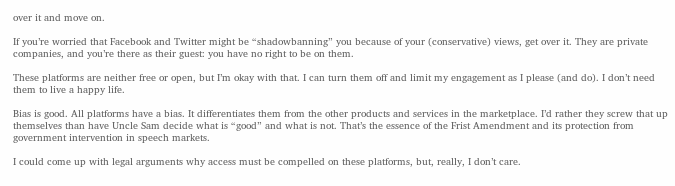over it and move on.

If you’re worried that Facebook and Twitter might be “shadowbanning” you because of your (conservative) views, get over it. They are private companies, and you’re there as their guest: you have no right to be on them.

These platforms are neither free or open, but I’m okay with that. I can turn them off and limit my engagement as I please (and do). I don’t need them to live a happy life.

Bias is good. All platforms have a bias. It differentiates them from the other products and services in the marketplace. I’d rather they screw that up themselves than have Uncle Sam decide what is “good” and what is not. That’s the essence of the Frist Amendment and its protection from government intervention in speech markets.

I could come up with legal arguments why access must be compelled on these platforms, but, really, I don’t care.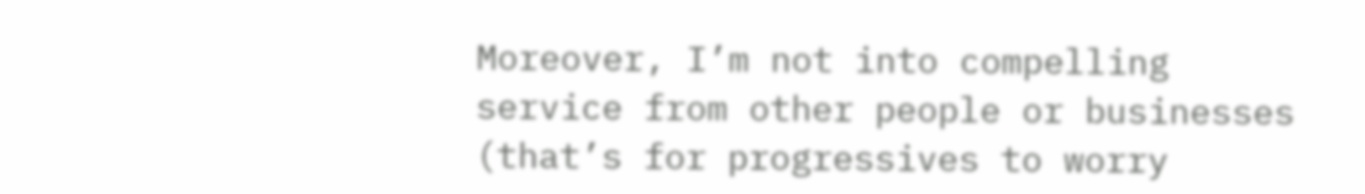Moreover, I’m not into compelling service from other people or businesses (that’s for progressives to worry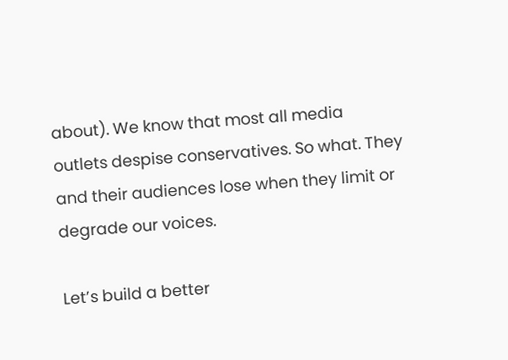about). We know that most all media outlets despise conservatives. So what. They and their audiences lose when they limit or degrade our voices.

Let’s build a better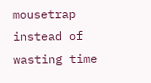mousetrap instead of wasting time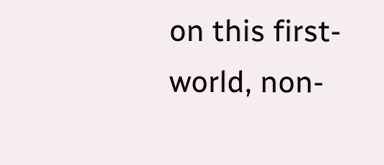on this first-world, non-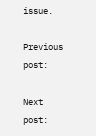issue.

Previous post:

Next post: